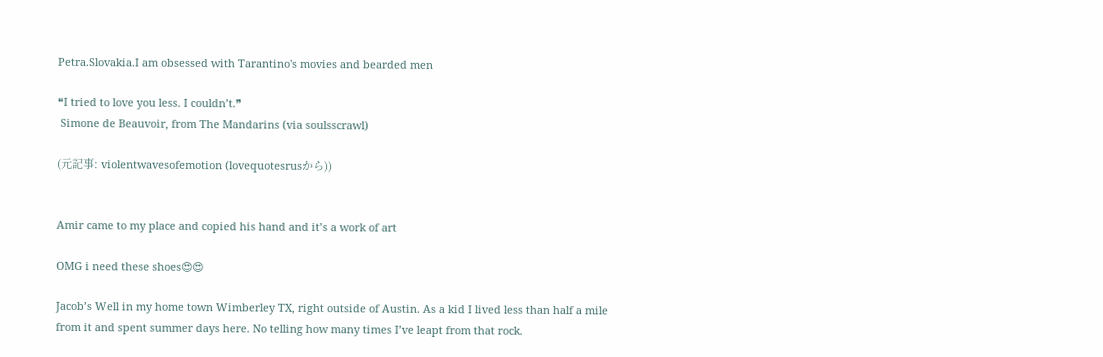Petra.Slovakia.I am obsessed with Tarantino's movies and bearded men

❝I tried to love you less. I couldn’t.❞
 Simone de Beauvoir, from The Mandarins (via soulsscrawl)

(元記事: violentwavesofemotion (lovequotesrusから))


Amir came to my place and copied his hand and it’s a work of art

OMG i need these shoes😍😍

Jacob’s Well in my home town Wimberley TX, right outside of Austin. As a kid I lived less than half a mile from it and spent summer days here. No telling how many times I’ve leapt from that rock.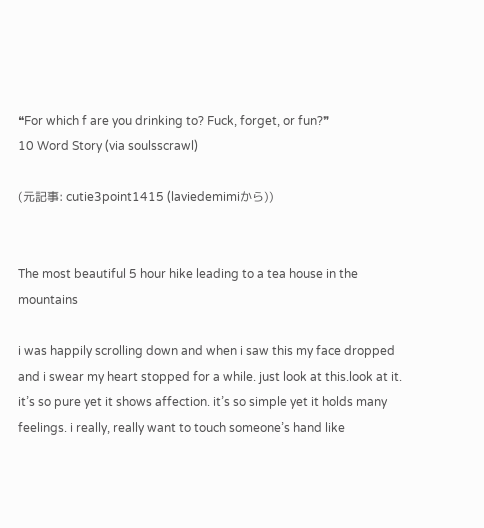❝For which f are you drinking to? Fuck, forget, or fun?❞
10 Word Story (via soulsscrawl)

(元記事: cutie3point1415 (laviedemimiから))


The most beautiful 5 hour hike leading to a tea house in the mountains

i was happily scrolling down and when i saw this my face dropped and i swear my heart stopped for a while. just look at this.look at it. it’s so pure yet it shows affection. it’s so simple yet it holds many feelings. i really, really want to touch someone’s hand like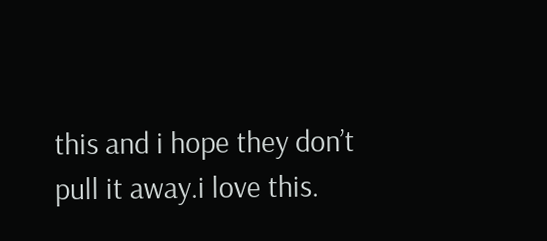this and i hope they don’t pull it away.i love this.